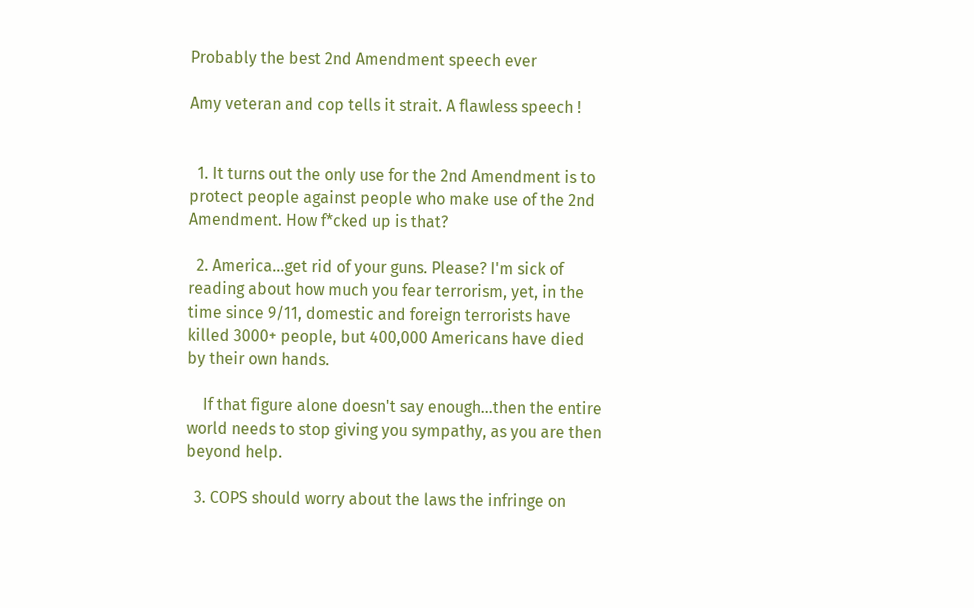Probably the best 2nd Amendment speech ever

Amy veteran and cop tells it strait. A flawless speech !


  1. It turns out the only use for the 2nd Amendment is to protect people against people who make use of the 2nd Amendment. How f*cked up is that?

  2. America…get rid of your guns. Please? I'm sick of reading about how much you fear terrorism, yet, in the time since 9/11, domestic and foreign terrorists have killed 3000+ people, but 400,000 Americans have died by their own hands.

    If that figure alone doesn't say enough…then the entire world needs to stop giving you sympathy, as you are then beyond help.

  3. COPS should worry about the laws the infringe on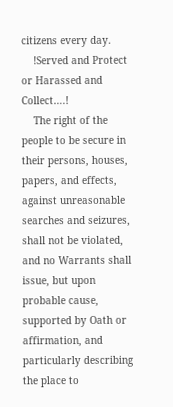citizens every day.
    !Served and Protect or Harassed and Collect….!
    The right of the people to be secure in their persons, houses, papers, and effects, against unreasonable searches and seizures, shall not be violated, and no Warrants shall issue, but upon probable cause, supported by Oath or affirmation, and particularly describing the place to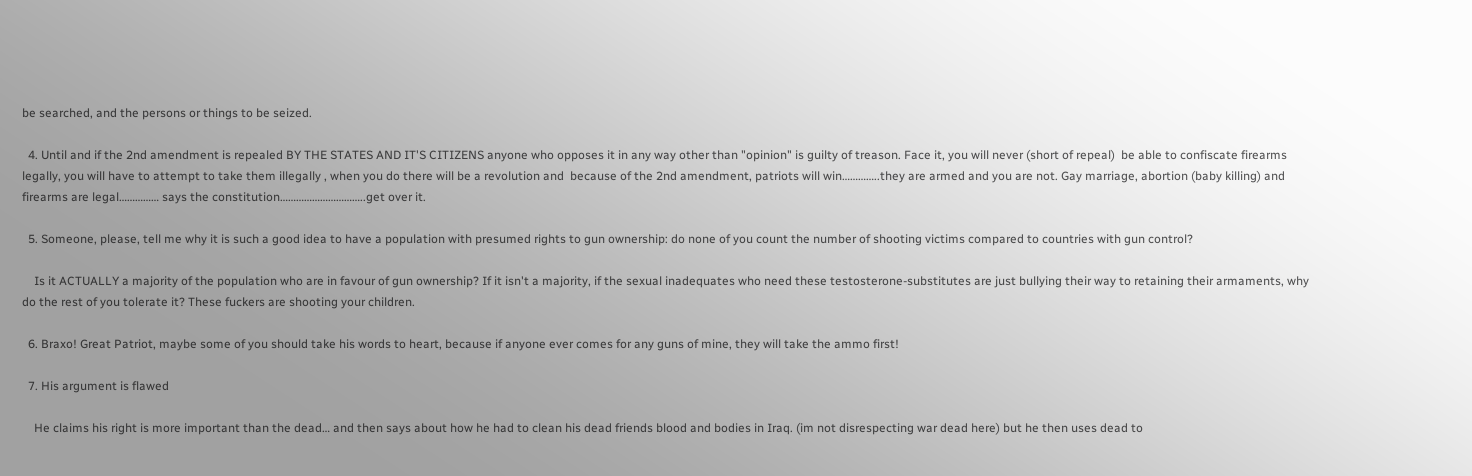be searched, and the persons or things to be seized.

  4. Until and if the 2nd amendment is repealed BY THE STATES AND IT'S CITIZENS anyone who opposes it in any way other than "opinion" is guilty of treason. Face it, you will never (short of repeal)  be able to confiscate firearms legally, you will have to attempt to take them illegally , when you do there will be a revolution and  because of the 2nd amendment, patriots will win…………..they are armed and you are not. Gay marriage, abortion (baby killing) and firearms are legal…………… says the constitution…………………………..get over it.

  5. Someone, please, tell me why it is such a good idea to have a population with presumed rights to gun ownership: do none of you count the number of shooting victims compared to countries with gun control?

    Is it ACTUALLY a majority of the population who are in favour of gun ownership? If it isn't a majority, if the sexual inadequates who need these testosterone-substitutes are just bullying their way to retaining their armaments, why do the rest of you tolerate it? These fuckers are shooting your children.

  6. Braxo! Great Patriot, maybe some of you should take his words to heart, because if anyone ever comes for any guns of mine, they will take the ammo first!

  7. His argument is flawed

    He claims his right is more important than the dead… and then says about how he had to clean his dead friends blood and bodies in Iraq. (im not disrespecting war dead here) but he then uses dead to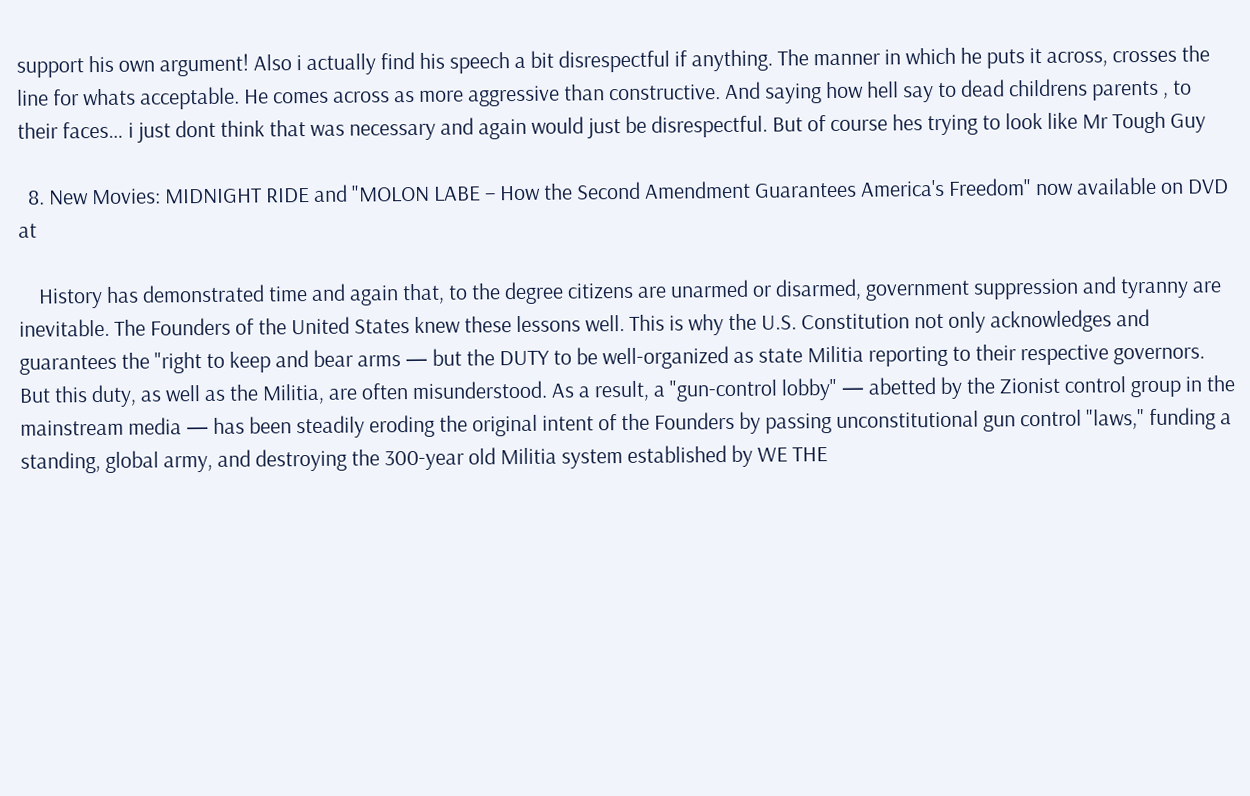support his own argument! Also i actually find his speech a bit disrespectful if anything. The manner in which he puts it across, crosses the line for whats acceptable. He comes across as more aggressive than constructive. And saying how hell say to dead childrens parents , to their faces… i just dont think that was necessary and again would just be disrespectful. But of course hes trying to look like Mr Tough Guy

  8. New Movies: MIDNIGHT RIDE and "MOLON LABE – How the Second Amendment Guarantees America's Freedom" now available on DVD at

    History has demonstrated time and again that, to the degree citizens are unarmed or disarmed, government suppression and tyranny are inevitable. The Founders of the United States knew these lessons well. This is why the U.S. Constitution not only acknowledges and guarantees the "right to keep and bear arms — but the DUTY to be well-organized as state Militia reporting to their respective governors. But this duty, as well as the Militia, are often misunderstood. As a result, a "gun-control lobby" — abetted by the Zionist control group in the mainstream media — has been steadily eroding the original intent of the Founders by passing unconstitutional gun control "laws," funding a standing, global army, and destroying the 300-year old Militia system established by WE THE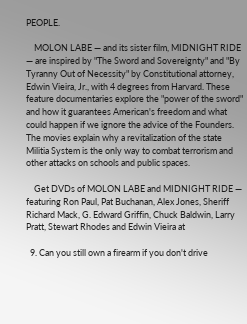PEOPLE.

    MOLON LABE — and its sister film, MIDNIGHT RIDE — are inspired by "The Sword and Sovereignty" and "By Tyranny Out of Necessity" by Constitutional attorney, Edwin Vieira, Jr., with 4 degrees from Harvard. These feature documentaries explore the "power of the sword" and how it guarantees American's freedom and what could happen if we ignore the advice of the Founders. The movies explain why a revitalization of the state Militia System is the only way to combat terrorism and other attacks on schools and public spaces.

    Get DVDs of MOLON LABE and MIDNIGHT RIDE — featuring Ron Paul, Pat Buchanan, Alex Jones, Sheriff Richard Mack, G. Edward Griffin, Chuck Baldwin, Larry Pratt, Stewart Rhodes and Edwin Vieira at

  9. Can you still own a firearm if you don't drive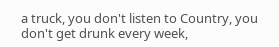a truck, you don't listen to Country, you don't get drunk every week,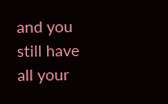and you still have all your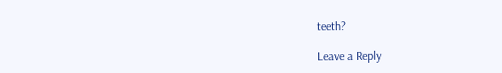teeth?

Leave a Reply